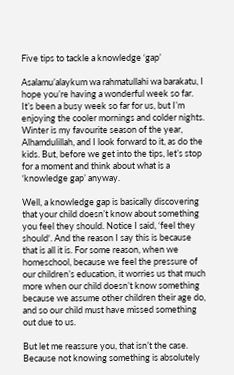Five tips to tackle a knowledge ‘gap’

Asalamu’alaykum wa rahmatullahi wa barakatu, I hope you’re having a wonderful week so far. It’s been a busy week so far for us, but I’m enjoying the cooler mornings and colder nights. Winter is my favourite season of the year, Alhamdulillah, and I look forward to it, as do the kids. But, before we get into the tips, let’s stop for a moment and think about what is a ‘knowledge gap’ anyway.

Well, a knowledge gap is basically discovering that your child doesn’t know about something you feel they should. Notice I said, ‘feel they should‘. And the reason I say this is because that is all it is. For some reason, when we homeschool, because we feel the pressure of our children’s education, it worries us that much more when our child doesn’t know something because we assume other children their age do, and so our child must have missed something out due to us.

But let me reassure you, that isn’t the case. Because not knowing something is absolutely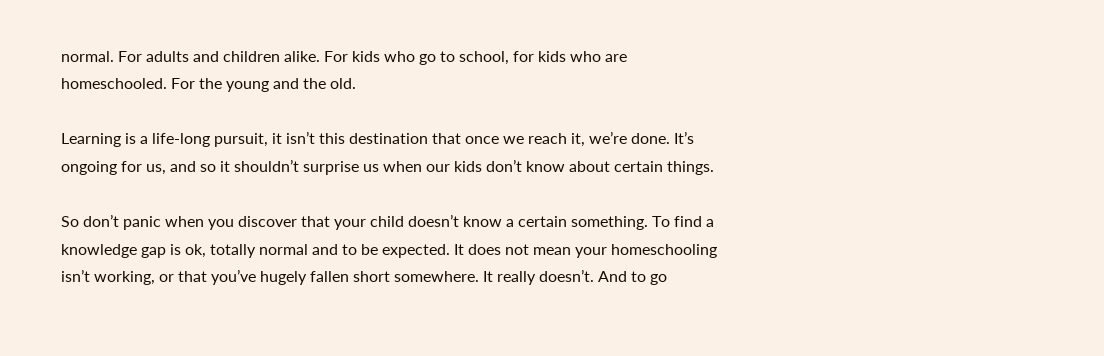normal. For adults and children alike. For kids who go to school, for kids who are homeschooled. For the young and the old.

Learning is a life-long pursuit, it isn’t this destination that once we reach it, we’re done. It’s ongoing for us, and so it shouldn’t surprise us when our kids don’t know about certain things.

So don’t panic when you discover that your child doesn’t know a certain something. To find a knowledge gap is ok, totally normal and to be expected. It does not mean your homeschooling isn’t working, or that you’ve hugely fallen short somewhere. It really doesn’t. And to go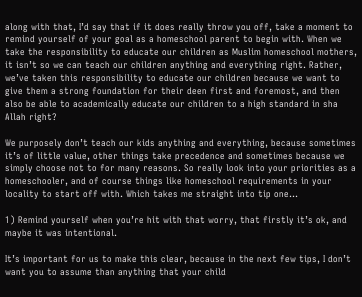along with that, I’d say that if it does really throw you off, take a moment to remind yourself of your goal as a homeschool parent to begin with. When we take the responsibility to educate our children as Muslim homeschool mothers, it isn’t so we can teach our children anything and everything right. Rather, we’ve taken this responsibility to educate our children because we want to give them a strong foundation for their deen first and foremost, and then also be able to academically educate our children to a high standard in sha Allah right?

We purposely don’t teach our kids anything and everything, because sometimes it’s of little value, other things take precedence and sometimes because we simply choose not to for many reasons. So really look into your priorities as a homeschooler, and of course things like homeschool requirements in your locality to start off with. Which takes me straight into tip one…

1) Remind yourself when you’re hit with that worry, that firstly it’s ok, and maybe it was intentional.

It’s important for us to make this clear, because in the next few tips, I don’t want you to assume than anything that your child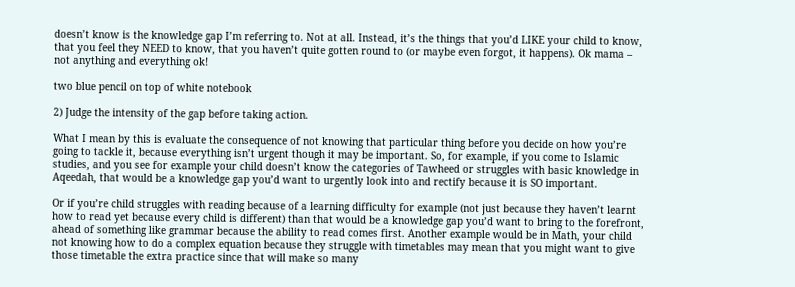doesn’t know is the knowledge gap I’m referring to. Not at all. Instead, it’s the things that you’d LIKE your child to know, that you feel they NEED to know, that you haven’t quite gotten round to (or maybe even forgot, it happens). Ok mama – not anything and everything ok!

two blue pencil on top of white notebook

2) Judge the intensity of the gap before taking action.

What I mean by this is evaluate the consequence of not knowing that particular thing before you decide on how you’re going to tackle it, because everything isn’t urgent though it may be important. So, for example, if you come to Islamic studies, and you see for example your child doesn’t know the categories of Tawheed or struggles with basic knowledge in Aqeedah, that would be a knowledge gap you’d want to urgently look into and rectify because it is SO important.

Or if you’re child struggles with reading because of a learning difficulty for example (not just because they haven’t learnt how to read yet because every child is different) than that would be a knowledge gap you’d want to bring to the forefront, ahead of something like grammar because the ability to read comes first. Another example would be in Math, your child not knowing how to do a complex equation because they struggle with timetables may mean that you might want to give those timetable the extra practice since that will make so many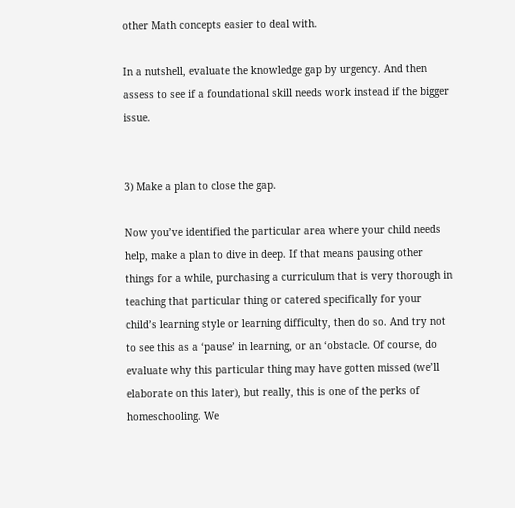other Math concepts easier to deal with.

In a nutshell, evaluate the knowledge gap by urgency. And then assess to see if a foundational skill needs work instead if the bigger issue.


3) Make a plan to close the gap.

Now you’ve identified the particular area where your child needs help, make a plan to dive in deep. If that means pausing other things for a while, purchasing a curriculum that is very thorough in teaching that particular thing or catered specifically for your child’s learning style or learning difficulty, then do so. And try not to see this as a ‘pause’ in learning, or an ‘obstacle. Of course, do evaluate why this particular thing may have gotten missed (we’ll elaborate on this later), but really, this is one of the perks of homeschooling. We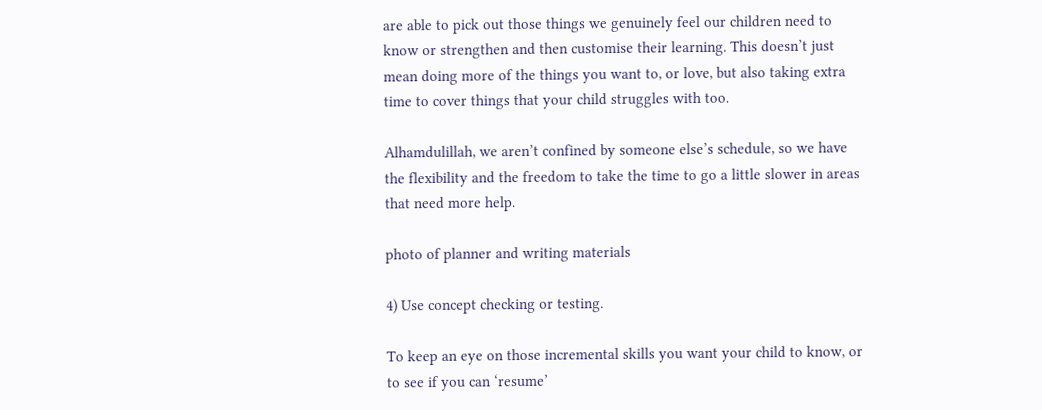are able to pick out those things we genuinely feel our children need to know or strengthen and then customise their learning. This doesn’t just mean doing more of the things you want to, or love, but also taking extra time to cover things that your child struggles with too.

Alhamdulillah, we aren’t confined by someone else’s schedule, so we have the flexibility and the freedom to take the time to go a little slower in areas that need more help.

photo of planner and writing materials

4) Use concept checking or testing.

To keep an eye on those incremental skills you want your child to know, or to see if you can ‘resume’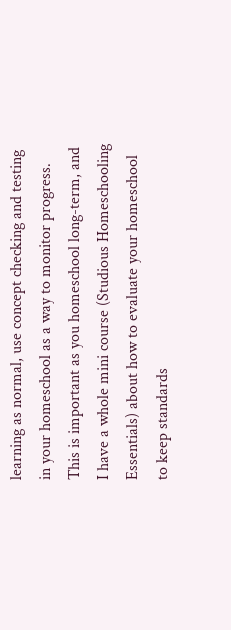learning as normal, use concept checking and testing in your homeschool as a way to monitor progress. This is important as you homeschool long-term, and I have a whole mini course (Studious Homeschooling Essentials) about how to evaluate your homeschool to keep standards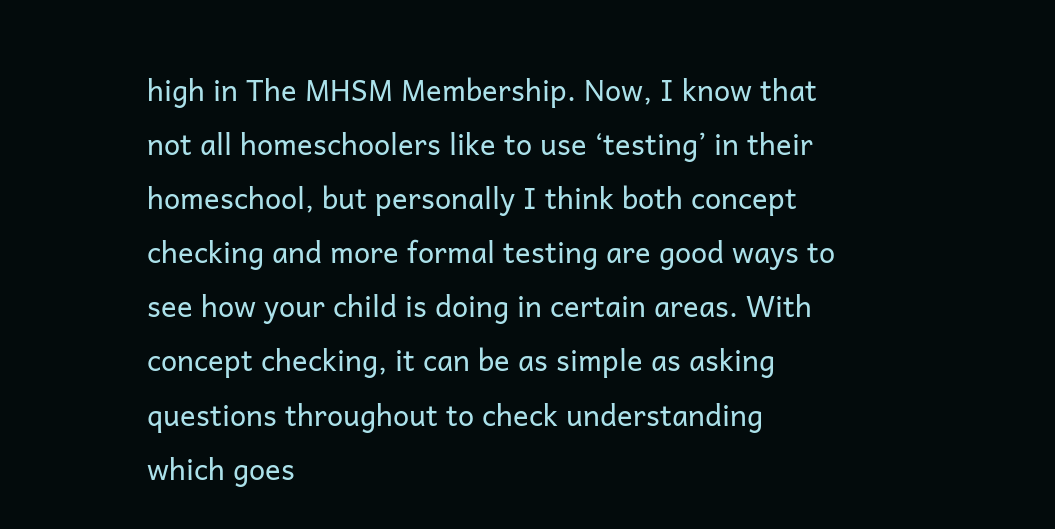high in The MHSM Membership. Now, I know that not all homeschoolers like to use ‘testing’ in their homeschool, but personally I think both concept checking and more formal testing are good ways to see how your child is doing in certain areas. With concept checking, it can be as simple as asking questions throughout to check understanding which goes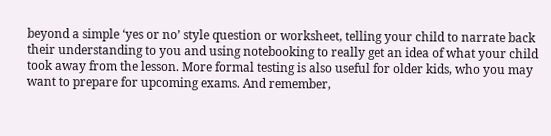beyond a simple ‘yes or no’ style question or worksheet, telling your child to narrate back their understanding to you and using notebooking to really get an idea of what your child took away from the lesson. More formal testing is also useful for older kids, who you may want to prepare for upcoming exams. And remember,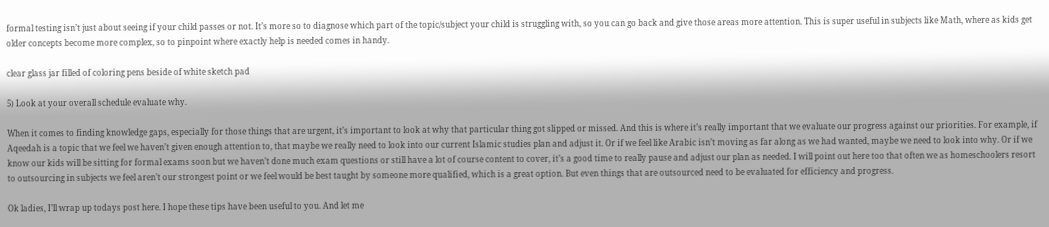formal testing isn’t just about seeing if your child passes or not. It’s more so to diagnose which part of the topic/subject your child is struggling with, so you can go back and give those areas more attention. This is super useful in subjects like Math, where as kids get older concepts become more complex, so to pinpoint where exactly help is needed comes in handy.

clear glass jar filled of coloring pens beside of white sketch pad

5) Look at your overall schedule evaluate why.

When it comes to finding knowledge gaps, especially for those things that are urgent, it’s important to look at why that particular thing got slipped or missed. And this is where it’s really important that we evaluate our progress against our priorities. For example, if Aqeedah is a topic that we feel we haven’t given enough attention to, that maybe we really need to look into our current Islamic studies plan and adjust it. Or if we feel like Arabic isn’t moving as far along as we had wanted, maybe we need to look into why. Or if we know our kids will be sitting for formal exams soon but we haven’t done much exam questions or still have a lot of course content to cover, it’s a good time to really pause and adjust our plan as needed. I will point out here too that often we as homeschoolers resort to outsourcing in subjects we feel aren’t our strongest point or we feel would be best taught by someone more qualified, which is a great option. But even things that are outsourced need to be evaluated for efficiency and progress.

Ok ladies, I’ll wrap up todays post here. I hope these tips have been useful to you. And let me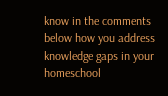know in the comments below how you address knowledge gaps in your homeschool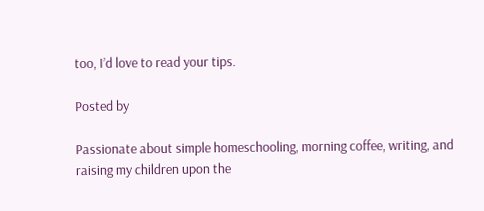too, I’d love to read your tips.

Posted by

Passionate about simple homeschooling, morning coffee, writing, and raising my children upon the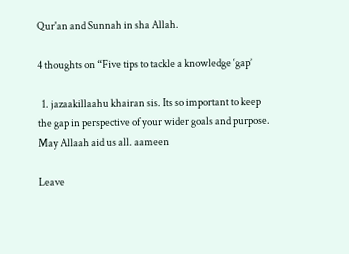Qur'an and Sunnah in sha Allah.

4 thoughts on “Five tips to tackle a knowledge ‘gap’

  1. jazaakillaahu khairan sis. Its so important to keep the gap in perspective of your wider goals and purpose. May Allaah aid us all. aameen

Leave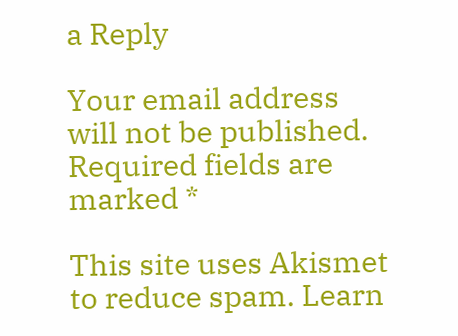a Reply

Your email address will not be published. Required fields are marked *

This site uses Akismet to reduce spam. Learn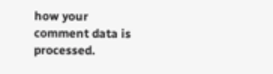how your comment data is processed.